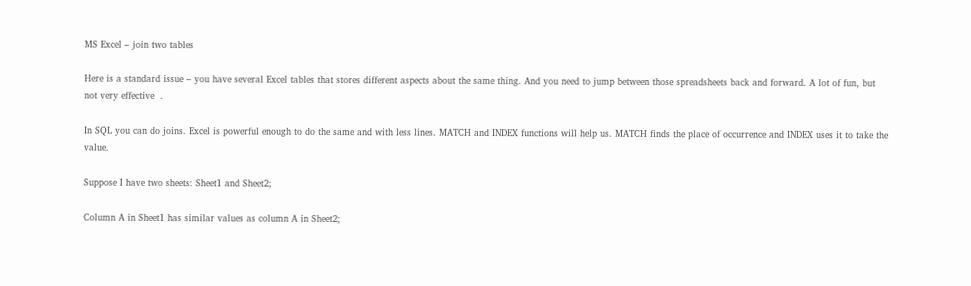MS Excel – join two tables

Here is a standard issue – you have several Excel tables that stores different aspects about the same thing. And you need to jump between those spreadsheets back and forward. A lot of fun, but not very effective  .

In SQL you can do joins. Excel is powerful enough to do the same and with less lines. MATCH and INDEX functions will help us. MATCH finds the place of occurrence and INDEX uses it to take the value.

Suppose I have two sheets: Sheet1 and Sheet2;

Column A in Sheet1 has similar values as column A in Sheet2;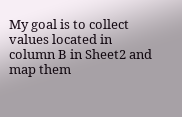My goal is to collect values located in column B in Sheet2 and map them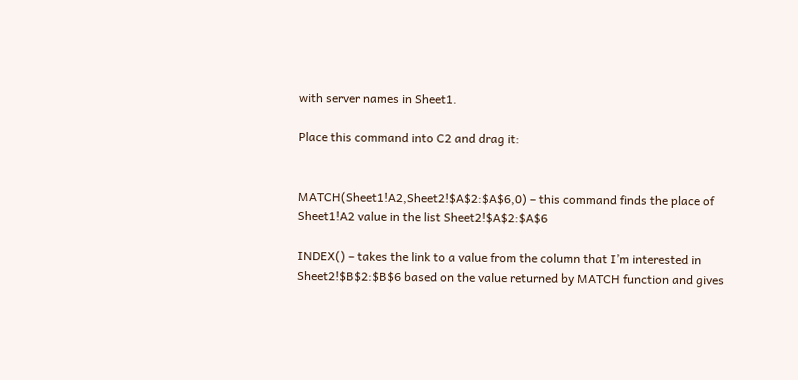with server names in Sheet1.

Place this command into C2 and drag it:


MATCH(Sheet1!A2,Sheet2!$A$2:$A$6,0) – this command finds the place of Sheet1!A2 value in the list Sheet2!$A$2:$A$6

INDEX() – takes the link to a value from the column that I’m interested in Sheet2!$B$2:$B$6 based on the value returned by MATCH function and gives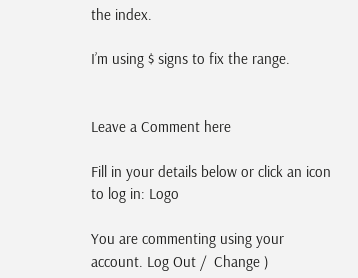the index.

I’m using $ signs to fix the range.


Leave a Comment here

Fill in your details below or click an icon to log in: Logo

You are commenting using your account. Log Out /  Change )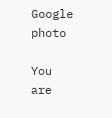Google photo

You are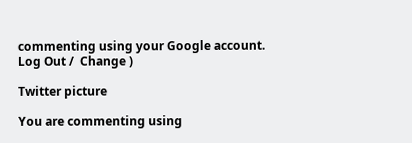commenting using your Google account. Log Out /  Change )

Twitter picture

You are commenting using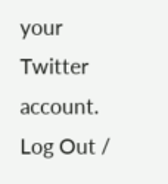your Twitter account. Log Out /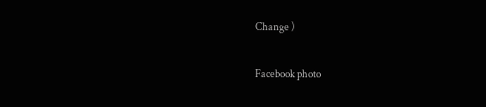Change )

Facebook photo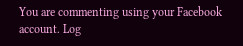You are commenting using your Facebook account. Log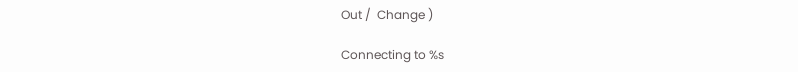Out /  Change )

Connecting to %s